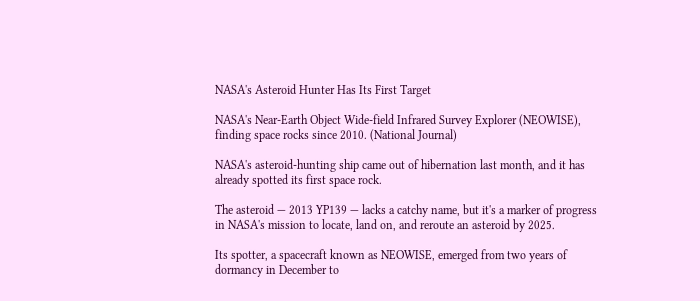NASA's Asteroid Hunter Has Its First Target

NASA's Near-Earth Object Wide-field Infrared Survey Explorer (NEOWISE), finding space rocks since 2010. (National Journal)

NASA's asteroid-hunting ship came out of hibernation last month, and it has already spotted its first space rock.

The asteroid — 2013 YP139 — lacks a catchy name, but it's a marker of progress in NASA's mission to locate, land on, and reroute an asteroid by 2025.

Its spotter, a spacecraft known as NEOWISE, emerged from two years of dormancy in December to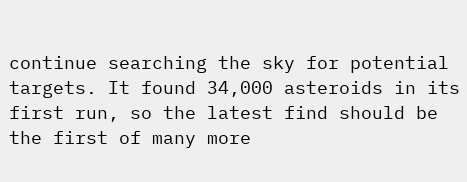continue searching the sky for potential targets. It found 34,000 asteroids in its first run, so the latest find should be the first of many more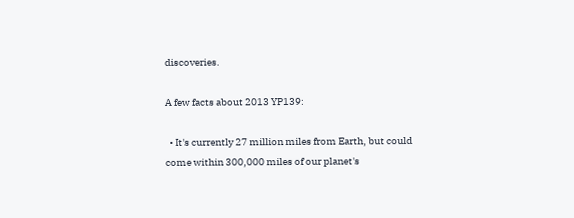discoveries.

A few facts about 2013 YP139:

  • It's currently 27 million miles from Earth, but could come within 300,000 miles of our planet's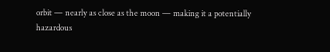orbit — nearly as close as the moon — making it a potentially hazardous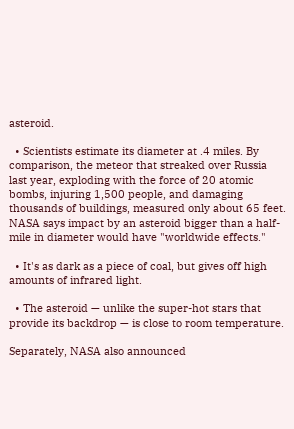asteroid.

  • Scientists estimate its diameter at .4 miles. By comparison, the meteor that streaked over Russia last year, exploding with the force of 20 atomic bombs, injuring 1,500 people, and damaging thousands of buildings, measured only about 65 feet. NASA says impact by an asteroid bigger than a half-mile in diameter would have "worldwide effects."

  • It's as dark as a piece of coal, but gives off high amounts of infrared light.

  • The asteroid — unlike the super-hot stars that provide its backdrop — is close to room temperature.

Separately, NASA also announced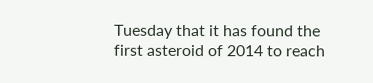Tuesday that it has found the first asteroid of 2014 to reach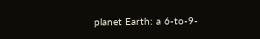planet Earth: a 6-to-9-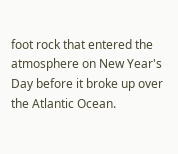foot rock that entered the atmosphere on New Year's Day before it broke up over the Atlantic Ocean.